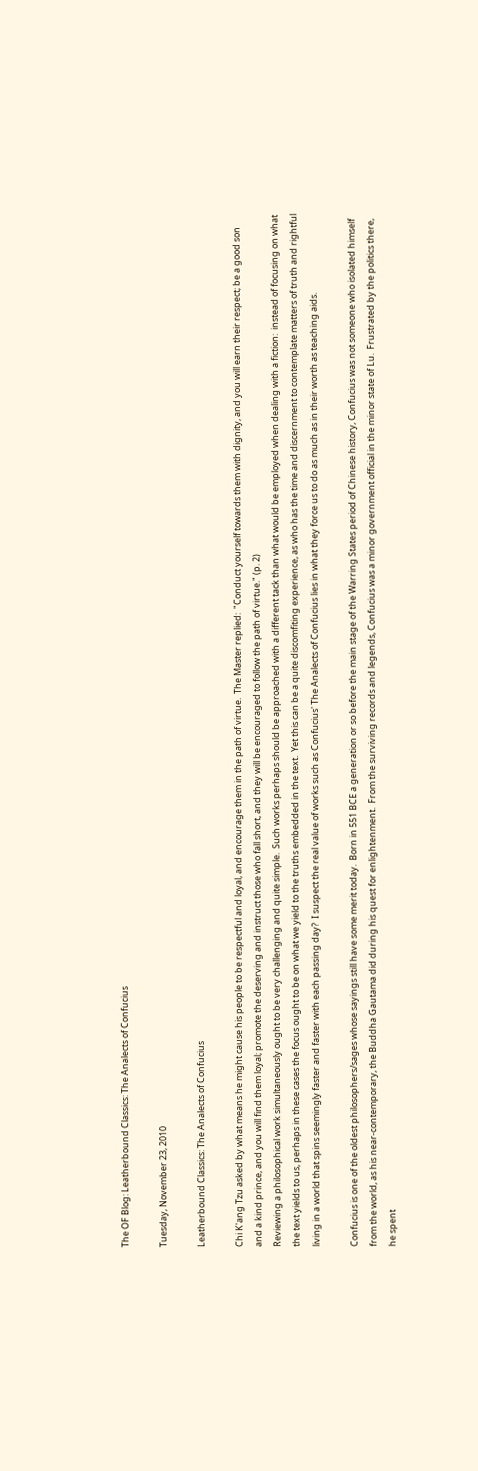The OF Blog: Leatherbound Classics: The Analects of Confucius

Tuesday, November 23, 2010

Leatherbound Classics: The Analects of Confucius

Chi K'ang Tzu asked by what means he might cause his people to be respectful and loyal, and encourage them in the path of virtue.  The Master replied:  "Conduct yourself towards them with dignity, and you will earn their respect; be a good son and a kind prince, and you will find them loyal; promote the deserving and instruct those who fall short, and they will be encouraged to follow the path of virtue." (p. 2)
Reviewing a philosophical work simultaneously ought to be very challenging and quite simple.  Such works perhaps should be approached with a different tack than what would be employed when dealing with a fiction:  instead of focusing on what the text yields to us, perhaps in these cases the focus ought to be on what we yield to the truths embedded in the text.  Yet this can be a quite discomfiting experience, as who has the time and discernment to contemplate matters of truth and rightful living in a world that spins seemingly faster and faster with each passing day?  I suspect the real value of works such as Confucius' The Analects of Confucius lies in what they force us to do as much as in their worth as teaching aids.

Confucius is one of the oldest philosophers/sages whose sayings still have some merit today.  Born in 551 BCE a generation or so before the main stage of the Warring States period of Chinese history, Confucius was not someone who isolated himself from the world, as his near-contemporary, the Buddha Gautama did during his quest for enlightenment.  From the surviving records and legends, Confucius was a minor government official in the minor state of Lu.  Frustrated by the politics there, he spent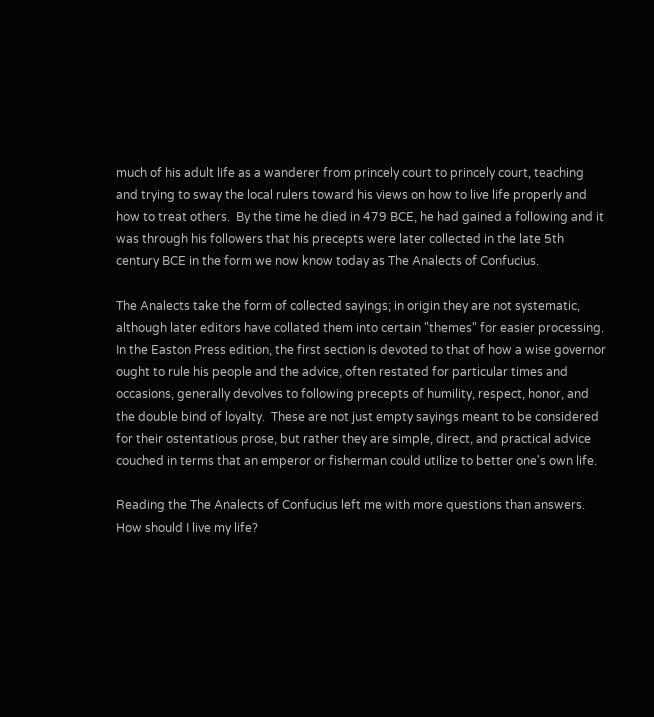much of his adult life as a wanderer from princely court to princely court, teaching and trying to sway the local rulers toward his views on how to live life properly and how to treat others.  By the time he died in 479 BCE, he had gained a following and it was through his followers that his precepts were later collected in the late 5th century BCE in the form we now know today as The Analects of Confucius.

The Analects take the form of collected sayings; in origin they are not systematic, although later editors have collated them into certain "themes" for easier processing.  In the Easton Press edition, the first section is devoted to that of how a wise governor ought to rule his people and the advice, often restated for particular times and occasions, generally devolves to following precepts of humility, respect, honor, and the double bind of loyalty.  These are not just empty sayings meant to be considered for their ostentatious prose, but rather they are simple, direct, and practical advice couched in terms that an emperor or fisherman could utilize to better one's own life.

Reading the The Analects of Confucius left me with more questions than answers.  How should I live my life?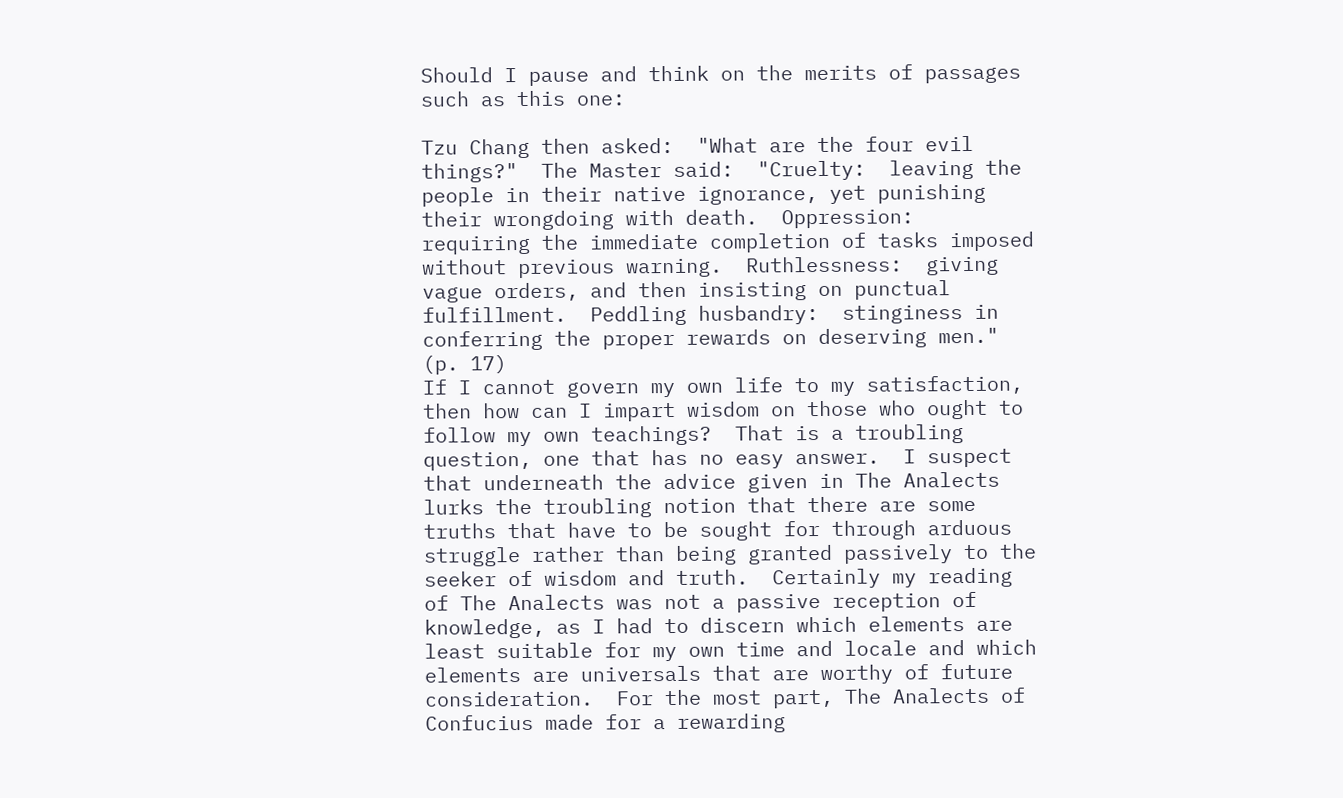Should I pause and think on the merits of passages such as this one:

Tzu Chang then asked:  "What are the four evil things?"  The Master said:  "Cruelty:  leaving the people in their native ignorance, yet punishing their wrongdoing with death.  Oppression:  requiring the immediate completion of tasks imposed without previous warning.  Ruthlessness:  giving vague orders, and then insisting on punctual fulfillment.  Peddling husbandry:  stinginess in conferring the proper rewards on deserving men." (p. 17)
If I cannot govern my own life to my satisfaction, then how can I impart wisdom on those who ought to follow my own teachings?  That is a troubling question, one that has no easy answer.  I suspect that underneath the advice given in The Analects lurks the troubling notion that there are some truths that have to be sought for through arduous struggle rather than being granted passively to the seeker of wisdom and truth.  Certainly my reading of The Analects was not a passive reception of knowledge, as I had to discern which elements are least suitable for my own time and locale and which elements are universals that are worthy of future consideration.  For the most part, The Analects of Confucius made for a rewarding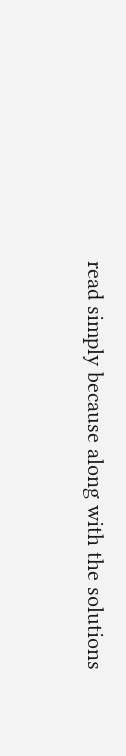read simply because along with the solutions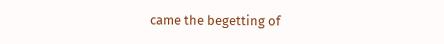came the begetting of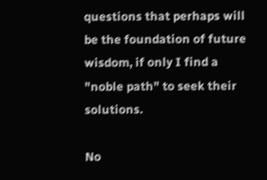questions that perhaps will be the foundation of future wisdom, if only I find a "noble path" to seek their solutions.

No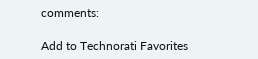comments:

Add to Technorati Favorites